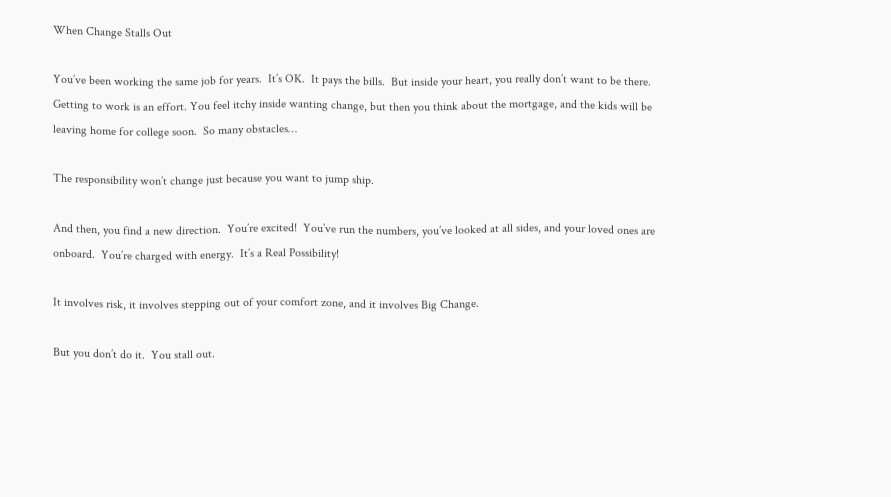When Change Stalls Out

You’ve been working the same job for years.  It’s OK.  It pays the bills.  But inside your heart, you really don’t want to be there.  Getting to work is an effort. You feel itchy inside wanting change, but then you think about the mortgage, and the kids will be leaving home for college soon.  So many obstacles…

The responsibility won’t change just because you want to jump ship.

And then, you find a new direction.  You’re excited!  You’ve run the numbers, you’ve looked at all sides, and your loved ones are onboard.  You’re charged with energy.  It’s a Real Possibility!

It involves risk, it involves stepping out of your comfort zone, and it involves Big Change.

But you don’t do it.  You stall out.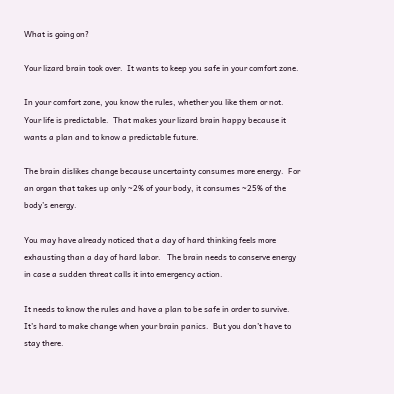What is going on?

Your lizard brain took over.  It wants to keep you safe in your comfort zone.

In your comfort zone, you know the rules, whether you like them or not.  Your life is predictable.  That makes your lizard brain happy because it wants a plan and to know a predictable future.

The brain dislikes change because uncertainty consumes more energy.  For an organ that takes up only ~2% of your body, it consumes ~25% of the body’s energy.

You may have already noticed that a day of hard thinking feels more exhausting than a day of hard labor.   The brain needs to conserve energy in case a sudden threat calls it into emergency action.

It needs to know the rules and have a plan to be safe in order to survive.  It’s hard to make change when your brain panics.  But you don’t have to stay there.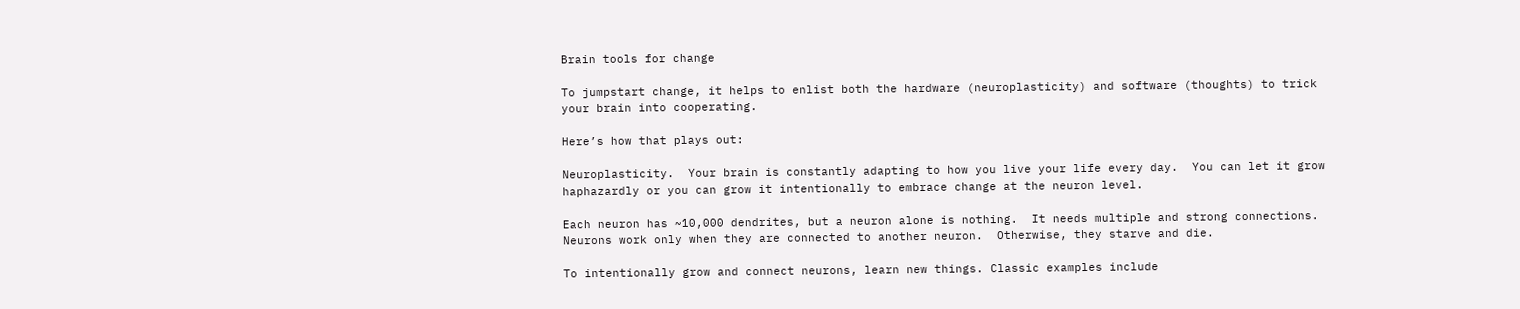Brain tools for change

To jumpstart change, it helps to enlist both the hardware (neuroplasticity) and software (thoughts) to trick your brain into cooperating.

Here’s how that plays out:

Neuroplasticity.  Your brain is constantly adapting to how you live your life every day.  You can let it grow haphazardly or you can grow it intentionally to embrace change at the neuron level.

Each neuron has ~10,000 dendrites, but a neuron alone is nothing.  It needs multiple and strong connections.  Neurons work only when they are connected to another neuron.  Otherwise, they starve and die.

To intentionally grow and connect neurons, learn new things. Classic examples include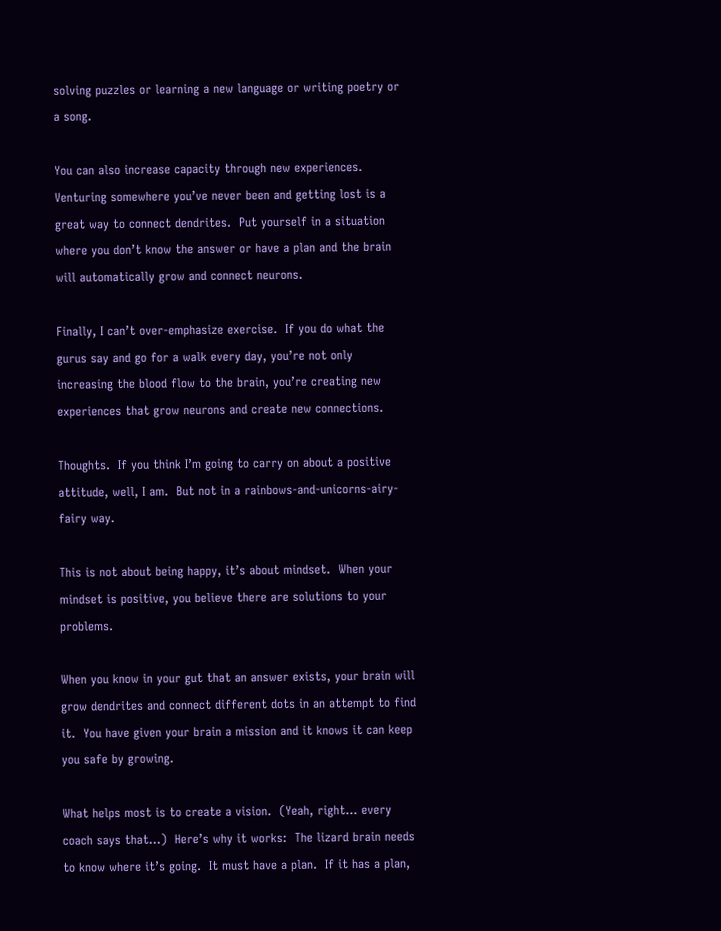solving puzzles or learning a new language or writing poetry or a song.

You can also increase capacity through new experiences.  Venturing somewhere you’ve never been and getting lost is a great way to connect dendrites.  Put yourself in a situation where you don’t know the answer or have a plan and the brain will automatically grow and connect neurons.

Finally, I can’t over-emphasize exercise.  If you do what the gurus say and go for a walk every day, you’re not only increasing the blood flow to the brain, you’re creating new experiences that grow neurons and create new connections.

Thoughts.  If you think I’m going to carry on about a positive attitude, well, I am.  But not in a rainbows-and-unicorns-airy-fairy way.

This is not about being happy, it’s about mindset.  When your mindset is positive, you believe there are solutions to your problems.

When you know in your gut that an answer exists, your brain will grow dendrites and connect different dots in an attempt to find it.  You have given your brain a mission and it knows it can keep you safe by growing.

What helps most is to create a vision.  (Yeah, right… every coach says that…)  Here’s why it works:  The lizard brain needs to know where it’s going.  It must have a plan.  If it has a plan,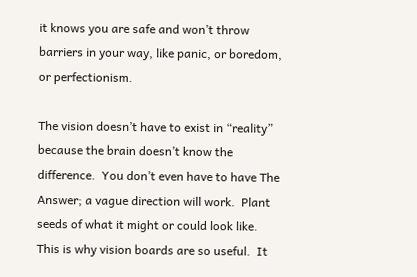it knows you are safe and won’t throw barriers in your way, like panic, or boredom, or perfectionism.

The vision doesn’t have to exist in “reality” because the brain doesn’t know the difference.  You don’t even have to have The Answer; a vague direction will work.  Plant seeds of what it might or could look like.  This is why vision boards are so useful.  It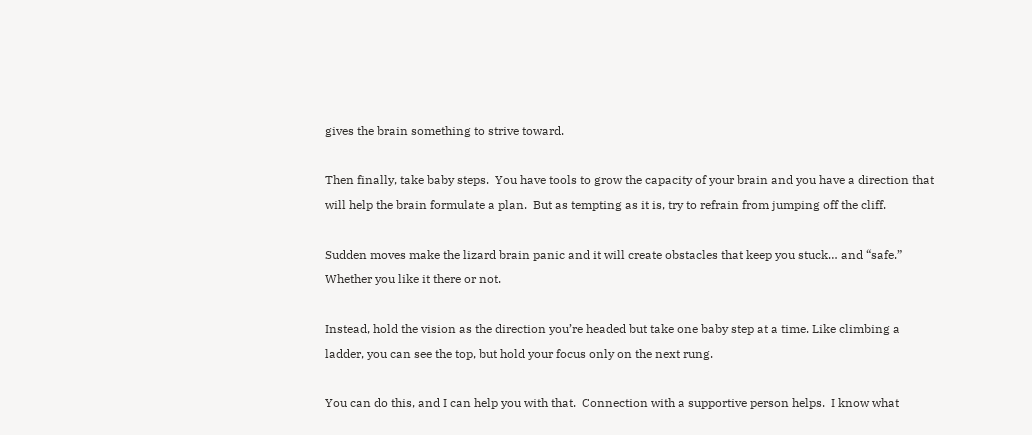gives the brain something to strive toward.

Then finally, take baby steps.  You have tools to grow the capacity of your brain and you have a direction that will help the brain formulate a plan.  But as tempting as it is, try to refrain from jumping off the cliff.

Sudden moves make the lizard brain panic and it will create obstacles that keep you stuck… and “safe.”  Whether you like it there or not.

Instead, hold the vision as the direction you’re headed but take one baby step at a time. Like climbing a ladder, you can see the top, but hold your focus only on the next rung.

You can do this, and I can help you with that.  Connection with a supportive person helps.  I know what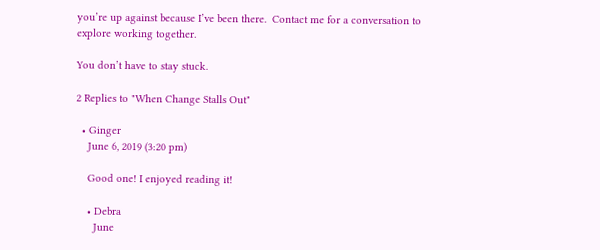you’re up against because I’ve been there.  Contact me for a conversation to explore working together.

You don’t have to stay stuck.

2 Replies to "When Change Stalls Out"

  • Ginger
    June 6, 2019 (3:20 pm)

    Good one! I enjoyed reading it!

    • Debra
      June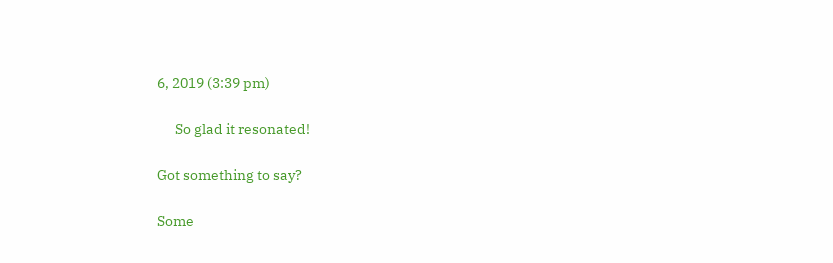6, 2019 (3:39 pm)

      So glad it resonated!

Got something to say?

Some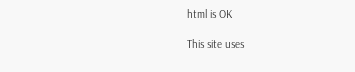html is OK

This site uses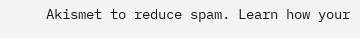Akismet to reduce spam. Learn how your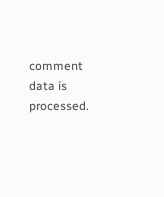comment data is processed.